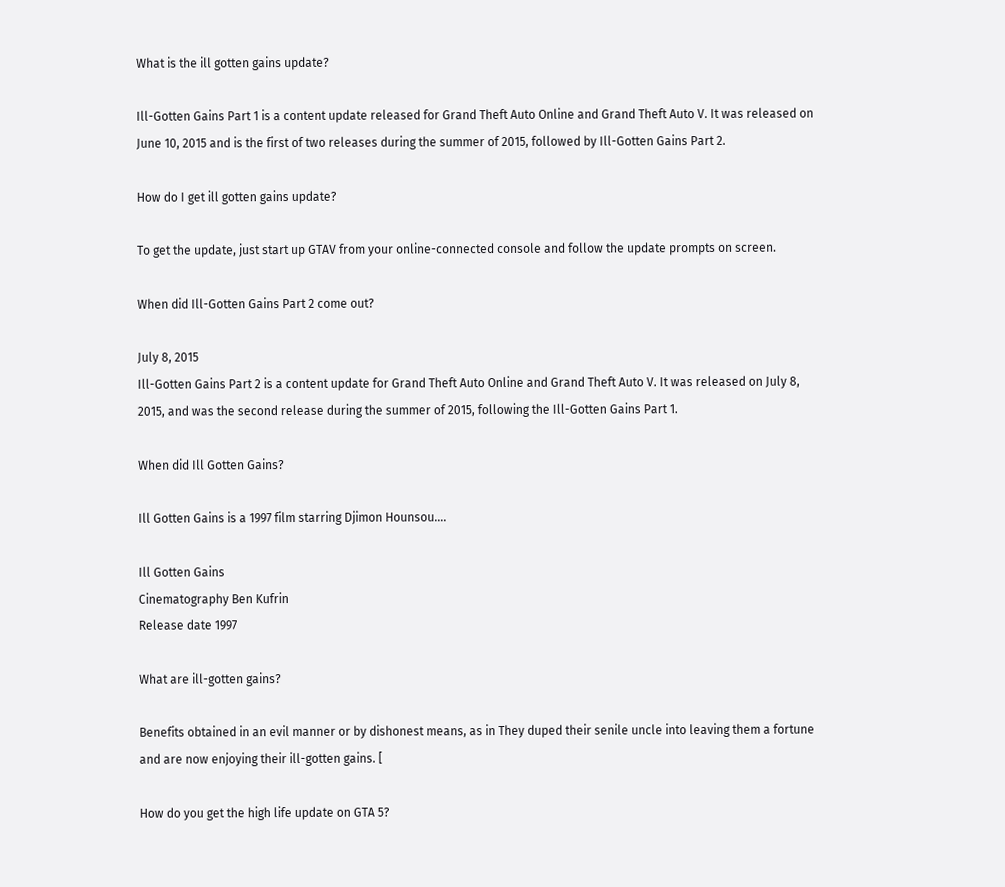What is the ill gotten gains update?

Ill-Gotten Gains Part 1 is a content update released for Grand Theft Auto Online and Grand Theft Auto V. It was released on June 10, 2015 and is the first of two releases during the summer of 2015, followed by Ill-Gotten Gains Part 2.

How do I get ill gotten gains update?

To get the update, just start up GTAV from your online-connected console and follow the update prompts on screen.

When did Ill-Gotten Gains Part 2 come out?

July 8, 2015
Ill-Gotten Gains Part 2 is a content update for Grand Theft Auto Online and Grand Theft Auto V. It was released on July 8, 2015, and was the second release during the summer of 2015, following the Ill-Gotten Gains Part 1.

When did Ill Gotten Gains?

Ill Gotten Gains is a 1997 film starring Djimon Hounsou….

Ill Gotten Gains
Cinematography Ben Kufrin
Release date 1997

What are ill-gotten gains?

Benefits obtained in an evil manner or by dishonest means, as in They duped their senile uncle into leaving them a fortune and are now enjoying their ill-gotten gains. [

How do you get the high life update on GTA 5?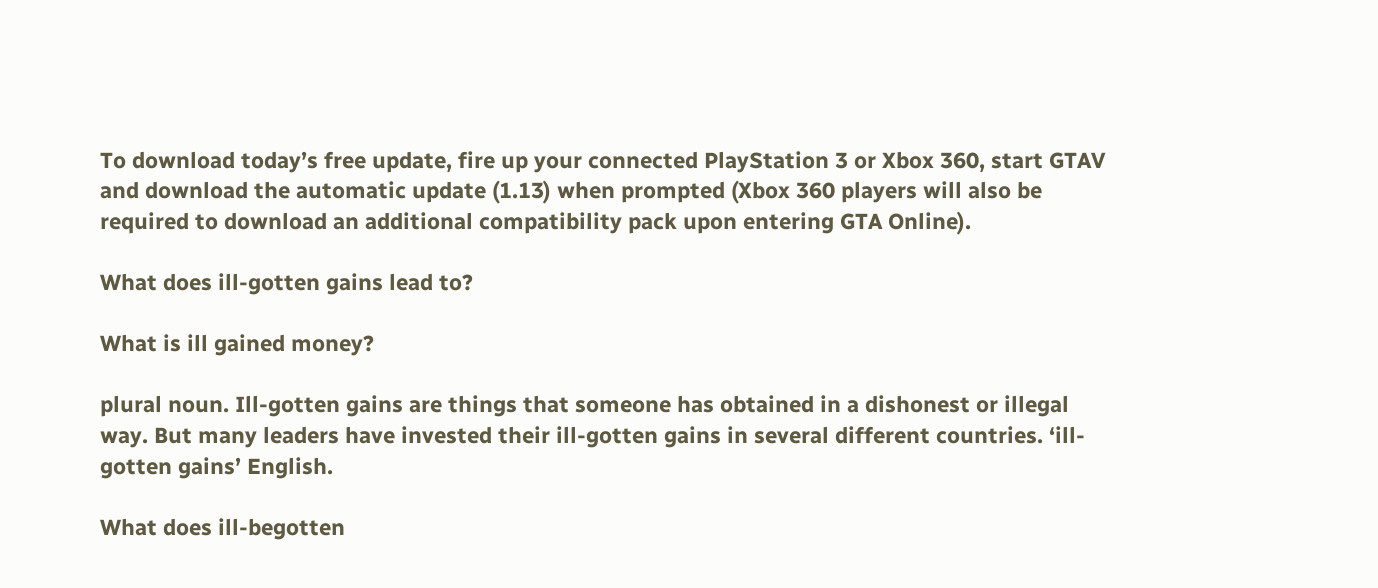To download today’s free update, fire up your connected PlayStation 3 or Xbox 360, start GTAV and download the automatic update (1.13) when prompted (Xbox 360 players will also be required to download an additional compatibility pack upon entering GTA Online).

What does ill-gotten gains lead to?

What is ill gained money?

plural noun. Ill-gotten gains are things that someone has obtained in a dishonest or illegal way. But many leaders have invested their ill-gotten gains in several different countries. ‘ill-gotten gains’ English.

What does ill-begotten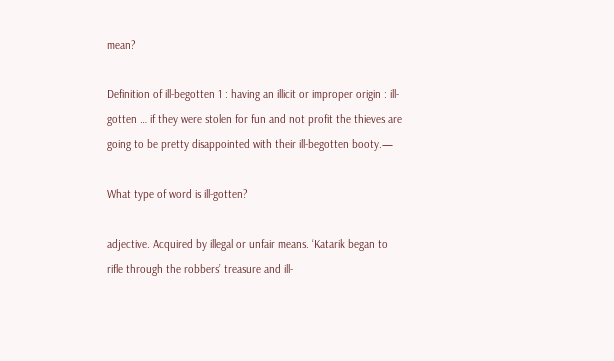mean?

Definition of ill-begotten 1 : having an illicit or improper origin : ill-gotten … if they were stolen for fun and not profit the thieves are going to be pretty disappointed with their ill-begotten booty.—

What type of word is ill-gotten?

adjective. Acquired by illegal or unfair means. ‘Katarik began to rifle through the robbers’ treasure and ill-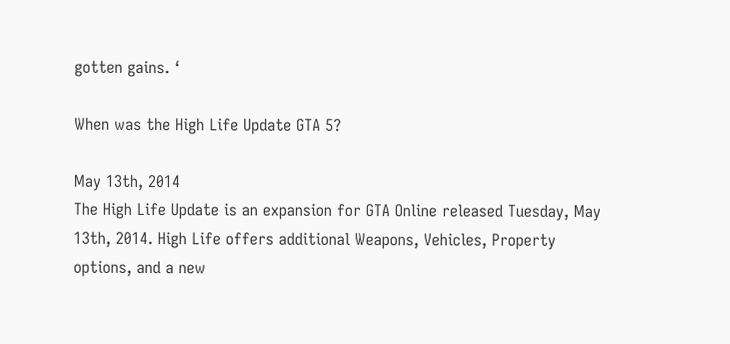gotten gains. ‘

When was the High Life Update GTA 5?

May 13th, 2014
The High Life Update is an expansion for GTA Online released Tuesday, May 13th, 2014. High Life offers additional Weapons, Vehicles, Property options, and a new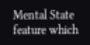Mental State feature which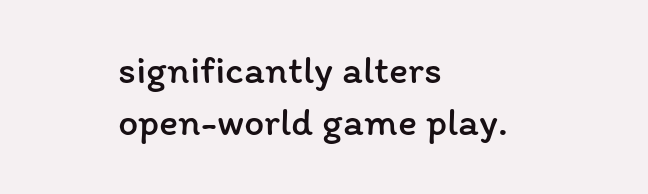significantly alters open-world game play.